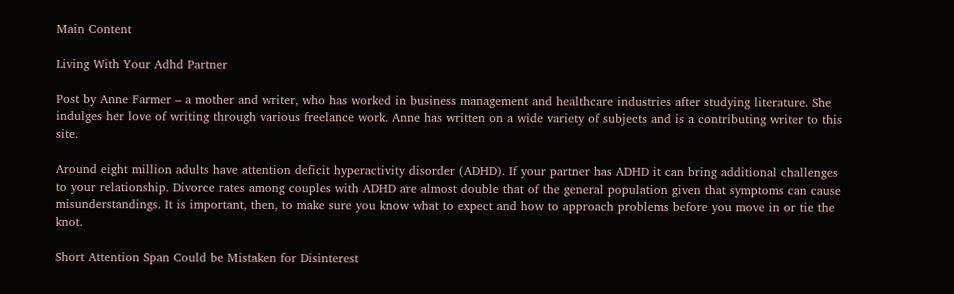Main Content

Living With Your Adhd Partner

Post by Anne Farmer – a mother and writer, who has worked in business management and healthcare industries after studying literature. She indulges her love of writing through various freelance work. Anne has written on a wide variety of subjects and is a contributing writer to this site.

Around eight million adults have attention deficit hyperactivity disorder (ADHD). If your partner has ADHD it can bring additional challenges to your relationship. Divorce rates among couples with ADHD are almost double that of the general population given that symptoms can cause misunderstandings. It is important, then, to make sure you know what to expect and how to approach problems before you move in or tie the knot.

Short Attention Span Could be Mistaken for Disinterest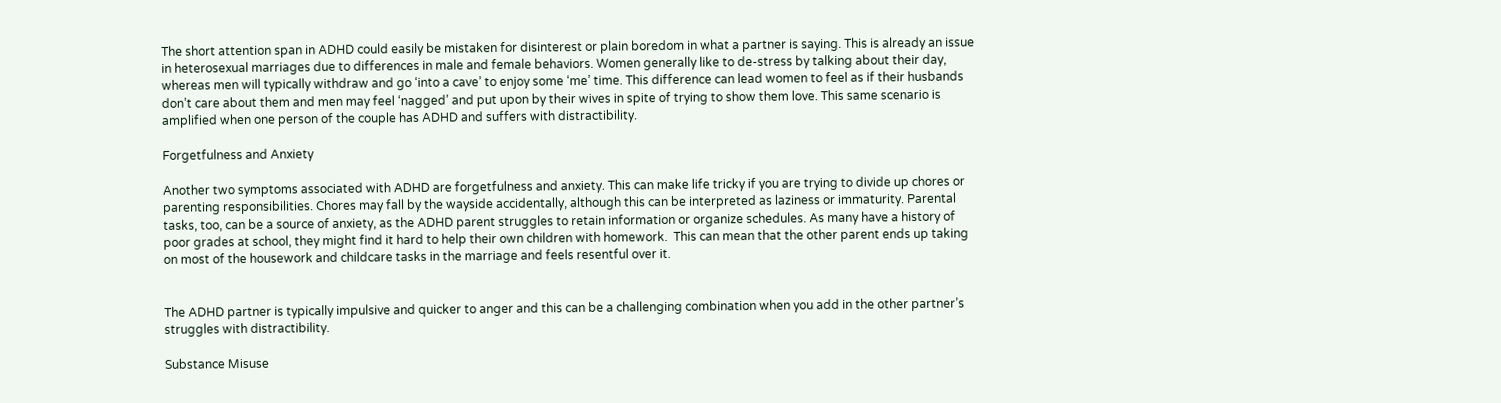The short attention span in ADHD could easily be mistaken for disinterest or plain boredom in what a partner is saying. This is already an issue in heterosexual marriages due to differences in male and female behaviors. Women generally like to de-stress by talking about their day, whereas men will typically withdraw and go ‘into a cave’ to enjoy some ‘me’ time. This difference can lead women to feel as if their husbands don’t care about them and men may feel ‘nagged’ and put upon by their wives in spite of trying to show them love. This same scenario is amplified when one person of the couple has ADHD and suffers with distractibility.

Forgetfulness and Anxiety

Another two symptoms associated with ADHD are forgetfulness and anxiety. This can make life tricky if you are trying to divide up chores or parenting responsibilities. Chores may fall by the wayside accidentally, although this can be interpreted as laziness or immaturity. Parental tasks, too, can be a source of anxiety, as the ADHD parent struggles to retain information or organize schedules. As many have a history of poor grades at school, they might find it hard to help their own children with homework.  This can mean that the other parent ends up taking on most of the housework and childcare tasks in the marriage and feels resentful over it.


The ADHD partner is typically impulsive and quicker to anger and this can be a challenging combination when you add in the other partner’s struggles with distractibility.

Substance Misuse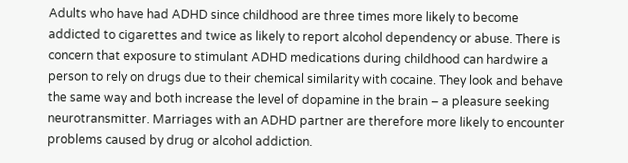Adults who have had ADHD since childhood are three times more likely to become addicted to cigarettes and twice as likely to report alcohol dependency or abuse. There is concern that exposure to stimulant ADHD medications during childhood can hardwire a person to rely on drugs due to their chemical similarity with cocaine. They look and behave the same way and both increase the level of dopamine in the brain – a pleasure seeking neurotransmitter. Marriages with an ADHD partner are therefore more likely to encounter problems caused by drug or alcohol addiction.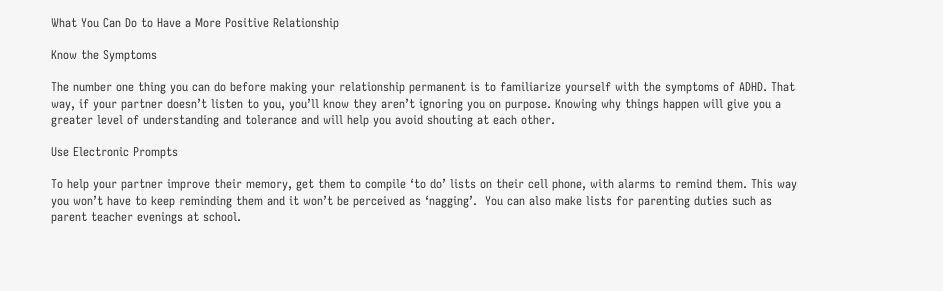What You Can Do to Have a More Positive Relationship

Know the Symptoms

The number one thing you can do before making your relationship permanent is to familiarize yourself with the symptoms of ADHD. That way, if your partner doesn’t listen to you, you’ll know they aren’t ignoring you on purpose. Knowing why things happen will give you a greater level of understanding and tolerance and will help you avoid shouting at each other.

Use Electronic Prompts

To help your partner improve their memory, get them to compile ‘to do’ lists on their cell phone, with alarms to remind them. This way you won’t have to keep reminding them and it won’t be perceived as ‘nagging’.  You can also make lists for parenting duties such as parent teacher evenings at school.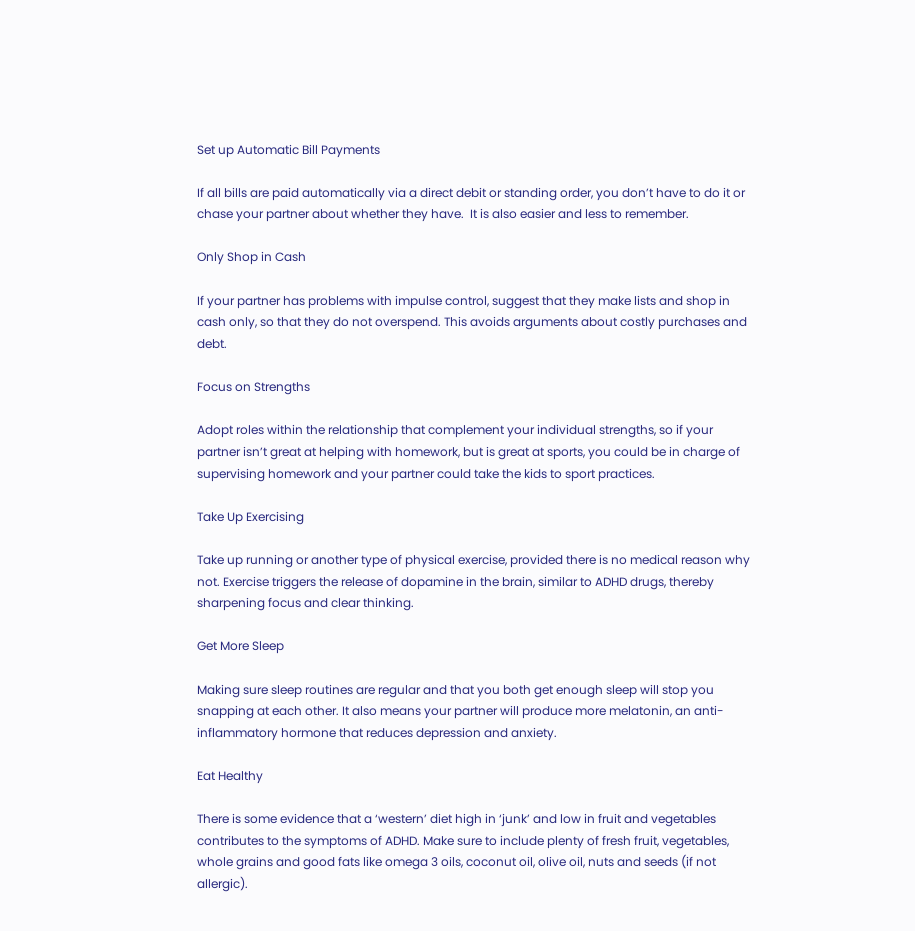Set up Automatic Bill Payments

If all bills are paid automatically via a direct debit or standing order, you don’t have to do it or chase your partner about whether they have.  It is also easier and less to remember.

Only Shop in Cash

If your partner has problems with impulse control, suggest that they make lists and shop in cash only, so that they do not overspend. This avoids arguments about costly purchases and debt.

Focus on Strengths

Adopt roles within the relationship that complement your individual strengths, so if your partner isn’t great at helping with homework, but is great at sports, you could be in charge of supervising homework and your partner could take the kids to sport practices.

Take Up Exercising

Take up running or another type of physical exercise, provided there is no medical reason why not. Exercise triggers the release of dopamine in the brain, similar to ADHD drugs, thereby sharpening focus and clear thinking.

Get More Sleep

Making sure sleep routines are regular and that you both get enough sleep will stop you snapping at each other. It also means your partner will produce more melatonin, an anti-inflammatory hormone that reduces depression and anxiety.

Eat Healthy

There is some evidence that a ‘western’ diet high in ‘junk’ and low in fruit and vegetables contributes to the symptoms of ADHD. Make sure to include plenty of fresh fruit, vegetables, whole grains and good fats like omega 3 oils, coconut oil, olive oil, nuts and seeds (if not allergic).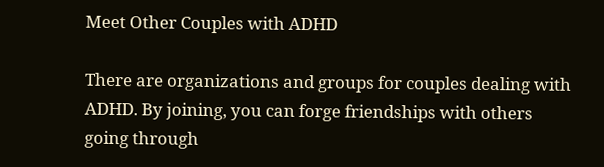Meet Other Couples with ADHD

There are organizations and groups for couples dealing with ADHD. By joining, you can forge friendships with others going through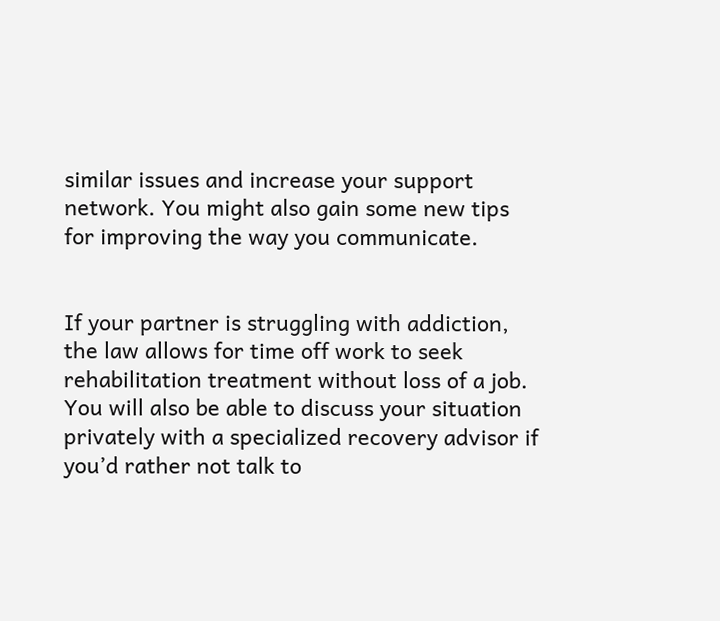similar issues and increase your support network. You might also gain some new tips for improving the way you communicate.


If your partner is struggling with addiction, the law allows for time off work to seek rehabilitation treatment without loss of a job. You will also be able to discuss your situation privately with a specialized recovery advisor if you’d rather not talk to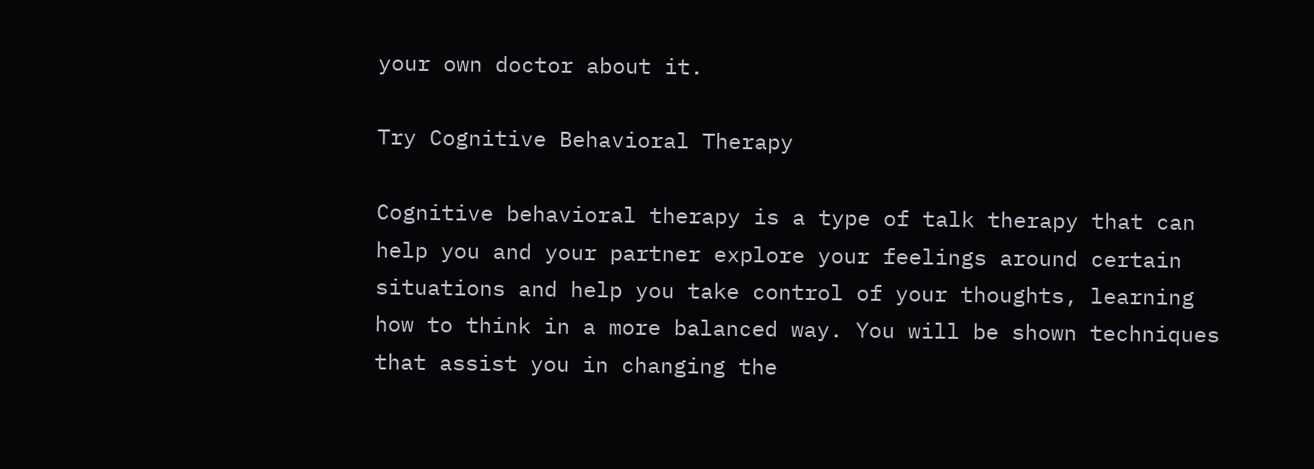your own doctor about it.

Try Cognitive Behavioral Therapy

Cognitive behavioral therapy is a type of talk therapy that can help you and your partner explore your feelings around certain situations and help you take control of your thoughts, learning how to think in a more balanced way. You will be shown techniques that assist you in changing the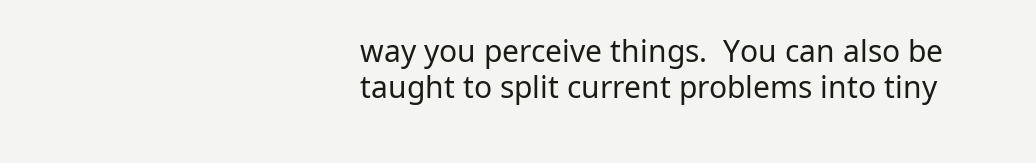way you perceive things.  You can also be taught to split current problems into tiny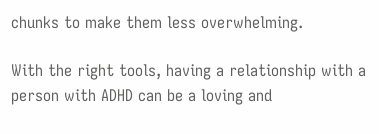chunks to make them less overwhelming.

With the right tools, having a relationship with a person with ADHD can be a loving and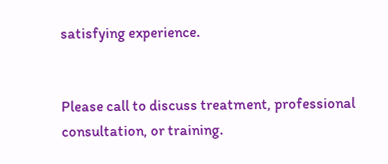satisfying experience.


Please call to discuss treatment, professional consultation, or training.